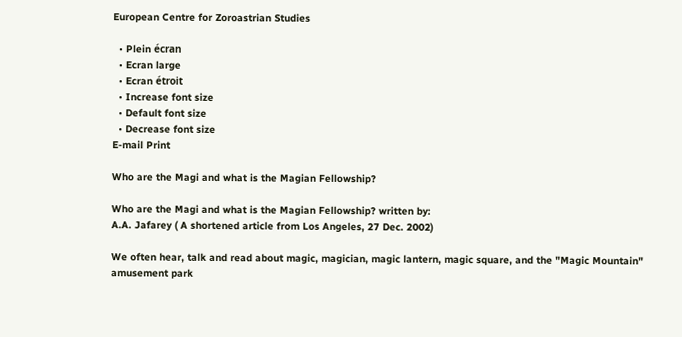European Centre for Zoroastrian Studies

  • Plein écran
  • Ecran large
  • Ecran étroit
  • Increase font size
  • Default font size
  • Decrease font size
E-mail Print

Who are the Magi and what is the Magian Fellowship?

Who are the Magi and what is the Magian Fellowship? written by:
A.A. Jafarey ( A shortened article from Los Angeles, 27 Dec. 2002)

We often hear, talk and read about magic, magician, magic lantern, magic square, and the "Magic Mountain" amusement park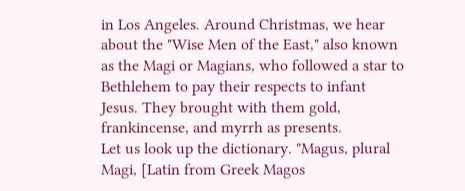in Los Angeles. Around Christmas, we hear about the "Wise Men of the East," also known as the Magi or Magians, who followed a star to Bethlehem to pay their respects to infant Jesus. They brought with them gold, frankincense, and myrrh as presents.
Let us look up the dictionary. "Magus, plural Magi, [Latin from Greek Magos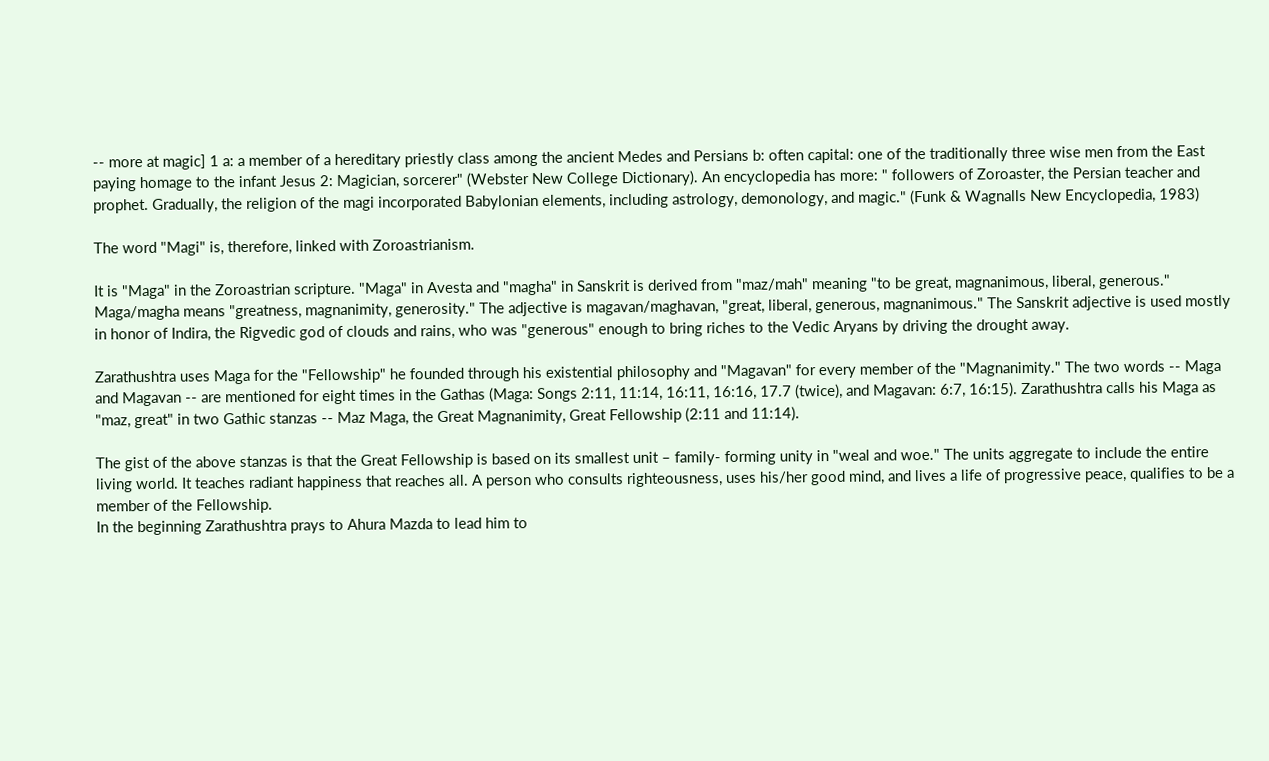-- more at magic] 1 a: a member of a hereditary priestly class among the ancient Medes and Persians b: often capital: one of the traditionally three wise men from the East paying homage to the infant Jesus 2: Magician, sorcerer" (Webster New College Dictionary). An encyclopedia has more: " followers of Zoroaster, the Persian teacher and prophet. Gradually, the religion of the magi incorporated Babylonian elements, including astrology, demonology, and magic." (Funk & Wagnalls New Encyclopedia, 1983)

The word "Magi" is, therefore, linked with Zoroastrianism.

It is "Maga" in the Zoroastrian scripture. "Maga" in Avesta and "magha" in Sanskrit is derived from "maz/mah" meaning "to be great, magnanimous, liberal, generous." Maga/magha means "greatness, magnanimity, generosity." The adjective is magavan/maghavan, "great, liberal, generous, magnanimous." The Sanskrit adjective is used mostly in honor of Indira, the Rigvedic god of clouds and rains, who was "generous" enough to bring riches to the Vedic Aryans by driving the drought away.

Zarathushtra uses Maga for the "Fellowship" he founded through his existential philosophy and "Magavan" for every member of the "Magnanimity." The two words -- Maga and Magavan -- are mentioned for eight times in the Gathas (Maga: Songs 2:11, 11:14, 16:11, 16:16, 17.7 (twice), and Magavan: 6:7, 16:15). Zarathushtra calls his Maga as "maz, great" in two Gathic stanzas -- Maz Maga, the Great Magnanimity, Great Fellowship (2:11 and 11:14).

The gist of the above stanzas is that the Great Fellowship is based on its smallest unit – family- forming unity in "weal and woe." The units aggregate to include the entire living world. It teaches radiant happiness that reaches all. A person who consults righteousness, uses his/her good mind, and lives a life of progressive peace, qualifies to be a member of the Fellowship.
In the beginning Zarathushtra prays to Ahura Mazda to lead him to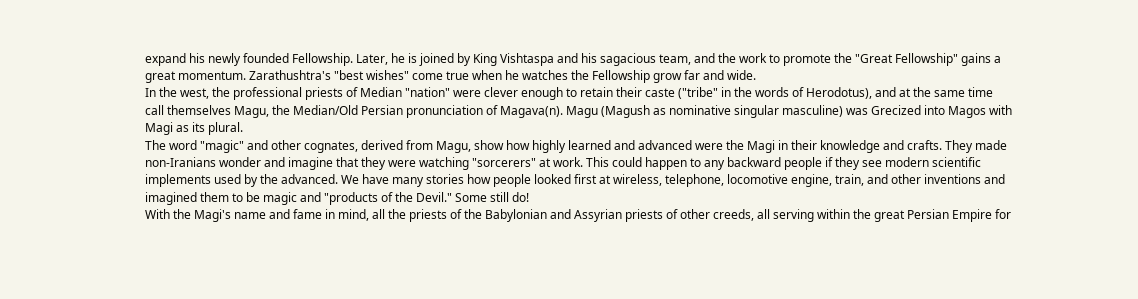expand his newly founded Fellowship. Later, he is joined by King Vishtaspa and his sagacious team, and the work to promote the "Great Fellowship" gains a great momentum. Zarathushtra's "best wishes" come true when he watches the Fellowship grow far and wide.
In the west, the professional priests of Median "nation" were clever enough to retain their caste ("tribe" in the words of Herodotus), and at the same time call themselves Magu, the Median/Old Persian pronunciation of Magava(n). Magu (Magush as nominative singular masculine) was Grecized into Magos with Magi as its plural.
The word "magic" and other cognates, derived from Magu, show how highly learned and advanced were the Magi in their knowledge and crafts. They made non-Iranians wonder and imagine that they were watching "sorcerers" at work. This could happen to any backward people if they see modern scientific implements used by the advanced. We have many stories how people looked first at wireless, telephone, locomotive engine, train, and other inventions and imagined them to be magic and "products of the Devil." Some still do!
With the Magi's name and fame in mind, all the priests of the Babylonian and Assyrian priests of other creeds, all serving within the great Persian Empire for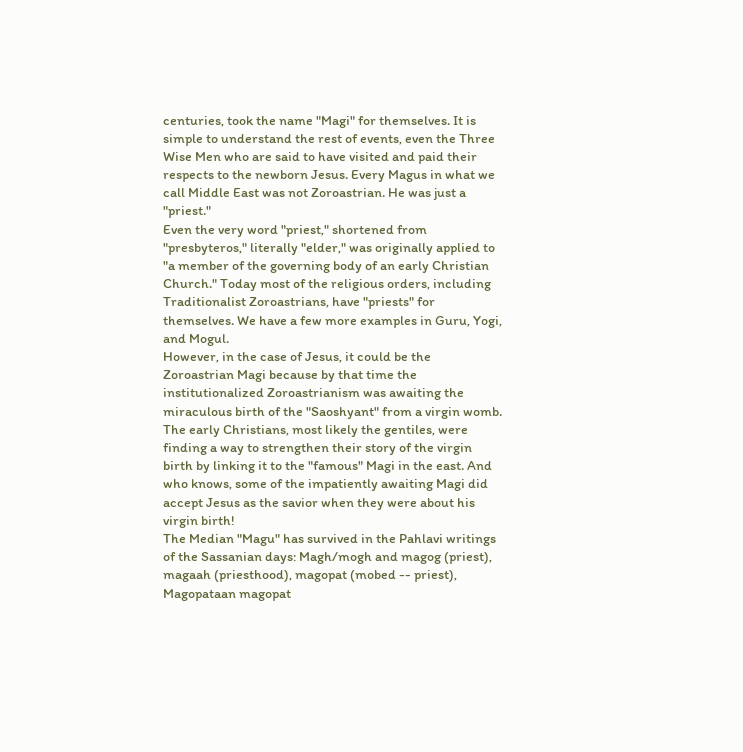centuries, took the name "Magi" for themselves. It is simple to understand the rest of events, even the Three Wise Men who are said to have visited and paid their respects to the newborn Jesus. Every Magus in what we call Middle East was not Zoroastrian. He was just a "priest."
Even the very word "priest," shortened from "presbyteros," literally "elder," was originally applied to "a member of the governing body of an early Christian Church." Today most of the religious orders, including Traditionalist Zoroastrians, have "priests" for themselves. We have a few more examples in Guru, Yogi, and Mogul.
However, in the case of Jesus, it could be the Zoroastrian Magi because by that time the institutionalized Zoroastrianism was awaiting the miraculous birth of the "Saoshyant" from a virgin womb. The early Christians, most likely the gentiles, were finding a way to strengthen their story of the virgin birth by linking it to the "famous" Magi in the east. And who knows, some of the impatiently awaiting Magi did accept Jesus as the savior when they were about his virgin birth!
The Median "Magu" has survived in the Pahlavi writings of the Sassanian days: Magh/mogh and magog (priest), magaah (priesthood), magopat (mobed -- priest), Magopataan magopat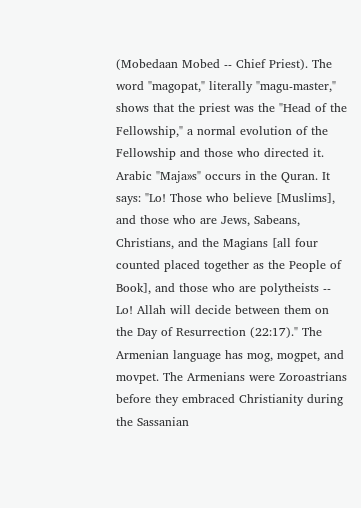(Mobedaan Mobed -- Chief Priest). The word "magopat," literally "magu-master," shows that the priest was the "Head of the Fellowship," a normal evolution of the Fellowship and those who directed it. Arabic "Maja»s" occurs in the Quran. It says: "Lo! Those who believe [Muslims], and those who are Jews, Sabeans, Christians, and the Magians [all four counted placed together as the People of Book], and those who are polytheists -- Lo! Allah will decide between them on the Day of Resurrection (22:17)." The Armenian language has mog, mogpet, and movpet. The Armenians were Zoroastrians before they embraced Christianity during the Sassanian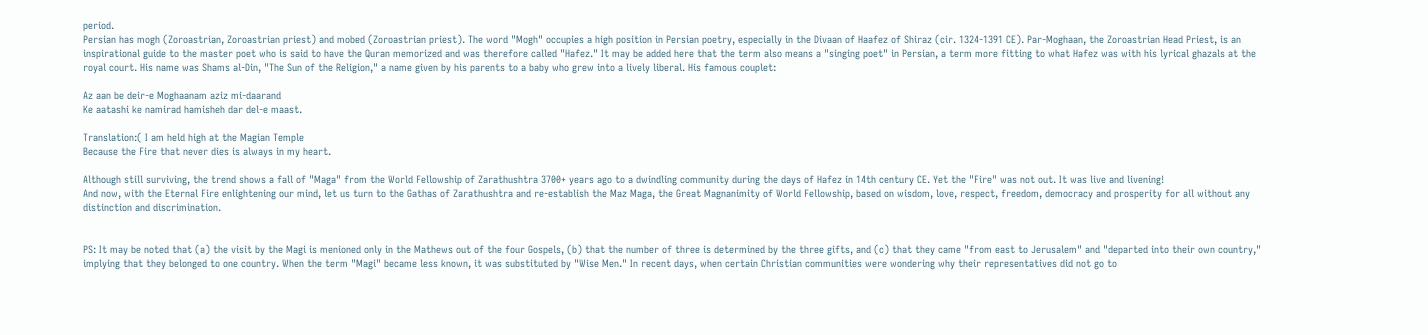period.
Persian has mogh (Zoroastrian, Zoroastrian priest) and mobed (Zoroastrian priest). The word "Mogh" occupies a high position in Persian poetry, especially in the Divaan of Haafez of Shiraz (cir. 1324-1391 CE). Par-Moghaan, the Zoroastrian Head Priest, is an inspirational guide to the master poet who is said to have the Quran memorized and was therefore called "Hafez." It may be added here that the term also means a "singing poet" in Persian, a term more fitting to what Hafez was with his lyrical ghazals at the royal court. His name was Shams al-Din, "The Sun of the Religion," a name given by his parents to a baby who grew into a lively liberal. His famous couplet:

Az aan be deir-e Moghaanam aziz mi-daarand
Ke aatashi ke namirad hamisheh dar del-e maast.

Translation:( I am held high at the Magian Temple
Because the Fire that never dies is always in my heart.

Although still surviving, the trend shows a fall of "Maga" from the World Fellowship of Zarathushtra 3700+ years ago to a dwindling community during the days of Hafez in 14th century CE. Yet the "Fire" was not out. It was live and livening!
And now, with the Eternal Fire enlightening our mind, let us turn to the Gathas of Zarathushtra and re-establish the Maz Maga, the Great Magnanimity of World Fellowship, based on wisdom, love, respect, freedom, democracy and prosperity for all without any distinction and discrimination.


PS: It may be noted that (a) the visit by the Magi is menioned only in the Mathews out of the four Gospels, (b) that the number of three is determined by the three gifts, and (c) that they came "from east to Jerusalem" and "departed into their own country," implying that they belonged to one country. When the term "Magi" became less known, it was substituted by "Wise Men." In recent days, when certain Christian communities were wondering why their representatives did not go to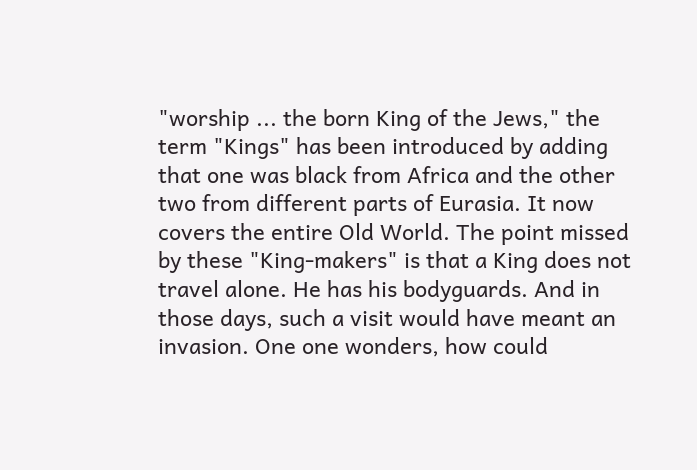"worship ... the born King of the Jews," the term "Kings" has been introduced by adding that one was black from Africa and the other two from different parts of Eurasia. It now covers the entire Old World. The point missed by these "King-makers" is that a King does not travel alone. He has his bodyguards. And in those days, such a visit would have meant an invasion. One one wonders, how could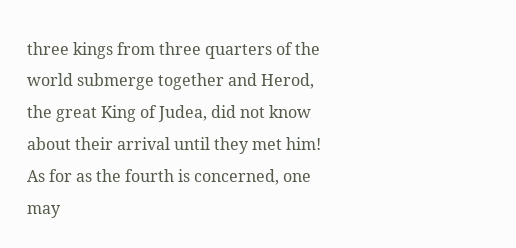three kings from three quarters of the world submerge together and Herod, the great King of Judea, did not know about their arrival until they met him! As for as the fourth is concerned, one may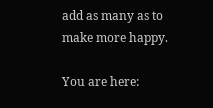add as many as to make more happy.

You are here: